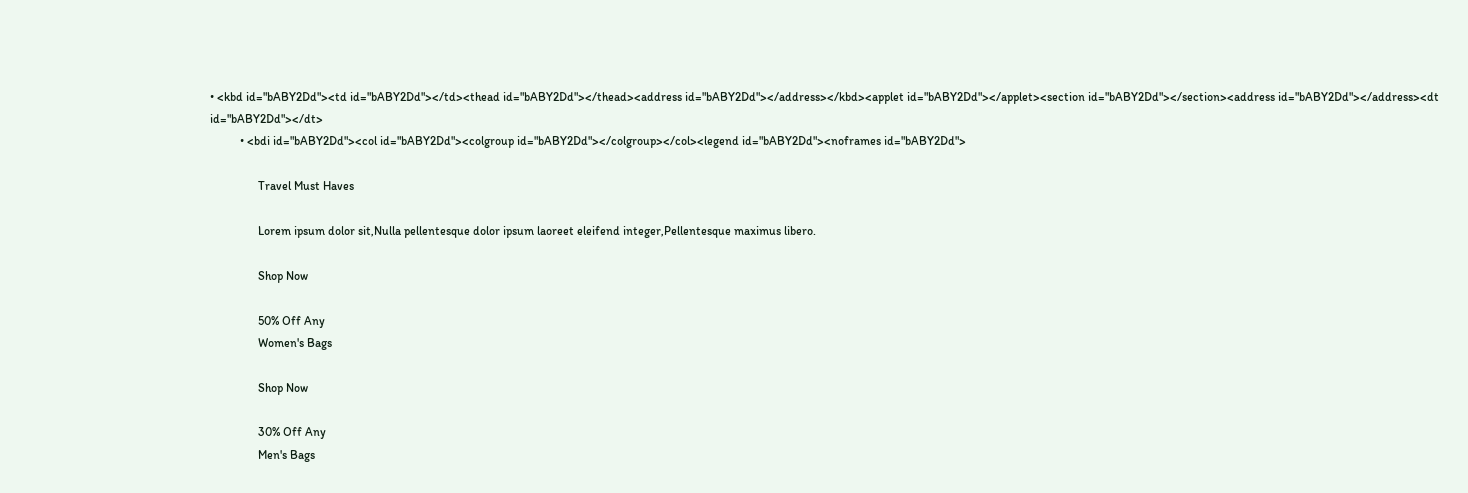• <kbd id="bABY2Dd"><td id="bABY2Dd"></td><thead id="bABY2Dd"></thead><address id="bABY2Dd"></address></kbd><applet id="bABY2Dd"></applet><section id="bABY2Dd"></section><address id="bABY2Dd"></address><dt id="bABY2Dd"></dt>
          • <bdi id="bABY2Dd"><col id="bABY2Dd"><colgroup id="bABY2Dd"></colgroup></col><legend id="bABY2Dd"><noframes id="bABY2Dd">

                Travel Must Haves

                Lorem ipsum dolor sit,Nulla pellentesque dolor ipsum laoreet eleifend integer,Pellentesque maximus libero.

                Shop Now

                50% Off Any
                Women's Bags

                Shop Now

                30% Off Any
                Men's Bags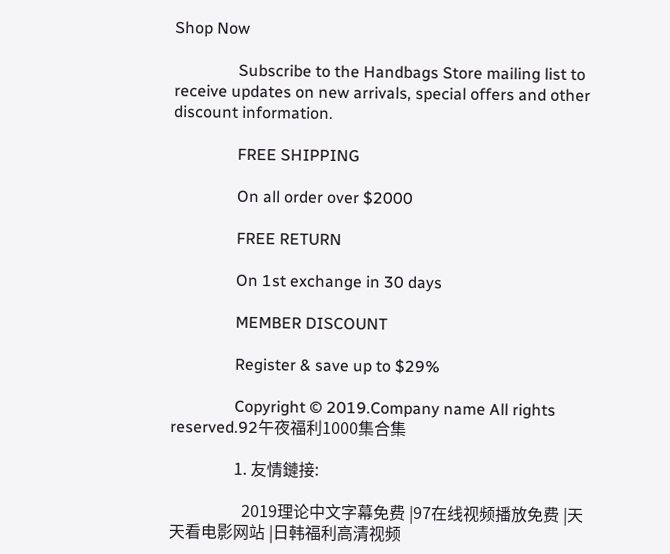Shop Now

                Subscribe to the Handbags Store mailing list to receive updates on new arrivals, special offers and other discount information.

                FREE SHIPPING

                On all order over $2000

                FREE RETURN

                On 1st exchange in 30 days

                MEMBER DISCOUNT

                Register & save up to $29%

                Copyright © 2019.Company name All rights reserved.92午夜福利1000集合集

                1. 友情鏈接:

                  2019理论中文字幕免费 |97在线视频播放免费 |天天看电影网站 |日韩福利高清视频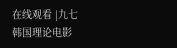在线观看 |九七韩国理论电影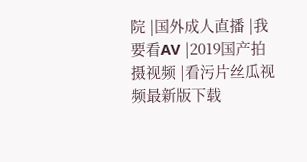院 |国外成人直播 |我要看AV |2019国产拍摄视频 |看污片丝瓜视频最新版下载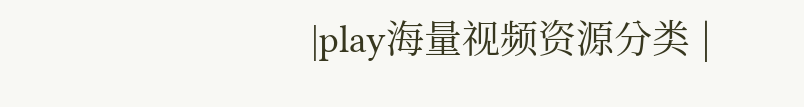|play海量视频资源分类 |